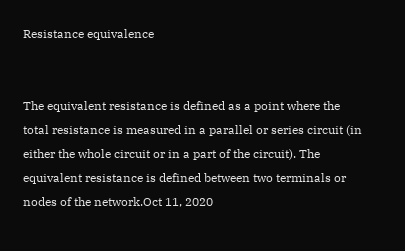Resistance equivalence


The equivalent resistance is defined as a point where the total resistance is measured in a parallel or series circuit (in either the whole circuit or in a part of the circuit). The equivalent resistance is defined between two terminals or nodes of the network.Oct 11, 2020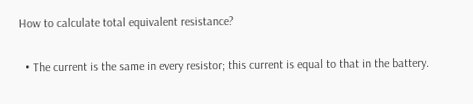How to calculate total equivalent resistance?

  • The current is the same in every resistor; this current is equal to that in the battery.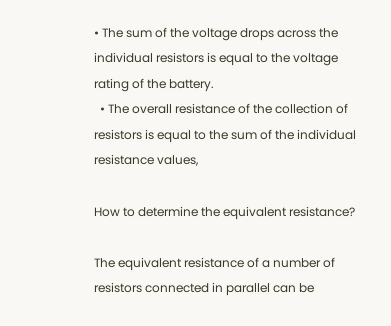• The sum of the voltage drops across the individual resistors is equal to the voltage rating of the battery.
  • The overall resistance of the collection of resistors is equal to the sum of the individual resistance values,

How to determine the equivalent resistance?

The equivalent resistance of a number of resistors connected in parallel can be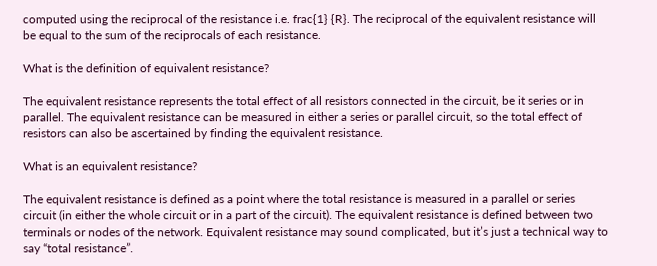computed using the reciprocal of the resistance i.e. frac{1} {R}. The reciprocal of the equivalent resistance will be equal to the sum of the reciprocals of each resistance.

What is the definition of equivalent resistance?

The equivalent resistance represents the total effect of all resistors connected in the circuit, be it series or in parallel. The equivalent resistance can be measured in either a series or parallel circuit, so the total effect of resistors can also be ascertained by finding the equivalent resistance.

What is an equivalent resistance?

The equivalent resistance is defined as a point where the total resistance is measured in a parallel or series circuit (in either the whole circuit or in a part of the circuit). The equivalent resistance is defined between two terminals or nodes of the network. Equivalent resistance may sound complicated, but it’s just a technical way to say “total resistance”.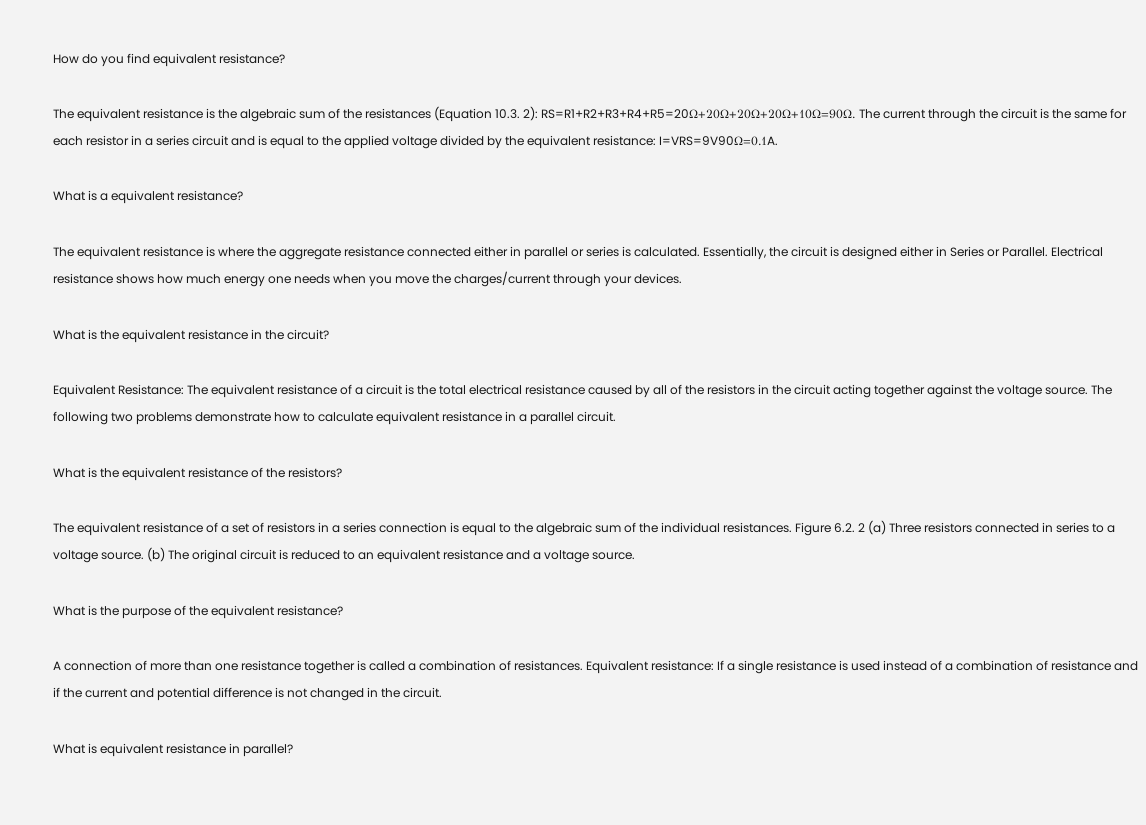How do you find equivalent resistance?

The equivalent resistance is the algebraic sum of the resistances (Equation 10.3. 2): RS=R1+R2+R3+R4+R5=20Ω+20Ω+20Ω+20Ω+10Ω=90Ω. The current through the circuit is the same for each resistor in a series circuit and is equal to the applied voltage divided by the equivalent resistance: I=VRS=9V90Ω=0.1A.

What is a equivalent resistance?

The equivalent resistance is where the aggregate resistance connected either in parallel or series is calculated. Essentially, the circuit is designed either in Series or Parallel. Electrical resistance shows how much energy one needs when you move the charges/current through your devices.

What is the equivalent resistance in the circuit?

Equivalent Resistance: The equivalent resistance of a circuit is the total electrical resistance caused by all of the resistors in the circuit acting together against the voltage source. The following two problems demonstrate how to calculate equivalent resistance in a parallel circuit.

What is the equivalent resistance of the resistors?

The equivalent resistance of a set of resistors in a series connection is equal to the algebraic sum of the individual resistances. Figure 6.2. 2 (a) Three resistors connected in series to a voltage source. (b) The original circuit is reduced to an equivalent resistance and a voltage source.

What is the purpose of the equivalent resistance?

A connection of more than one resistance together is called a combination of resistances. Equivalent resistance: If a single resistance is used instead of a combination of resistance and if the current and potential difference is not changed in the circuit.

What is equivalent resistance in parallel?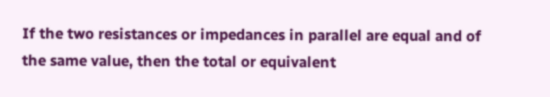If the two resistances or impedances in parallel are equal and of the same value, then the total or equivalent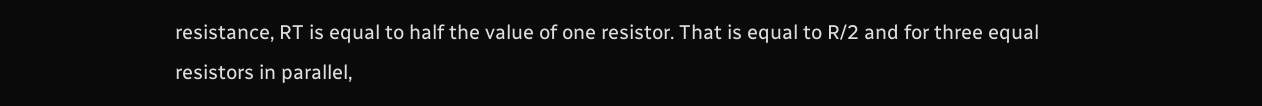resistance, RT is equal to half the value of one resistor. That is equal to R/2 and for three equal resistors in parallel,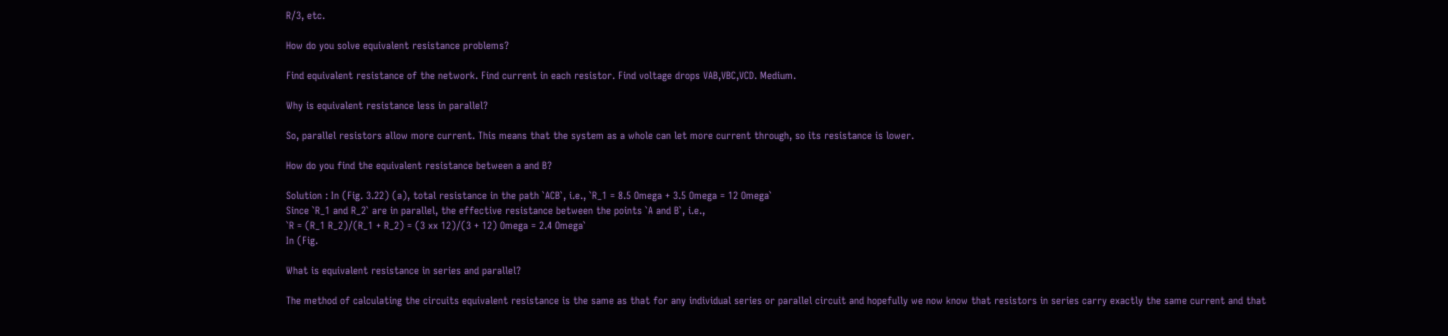R/3, etc.

How do you solve equivalent resistance problems?

Find equivalent resistance of the network. Find current in each resistor. Find voltage drops VAB,VBC,VCD. Medium.

Why is equivalent resistance less in parallel?

So, parallel resistors allow more current. This means that the system as a whole can let more current through, so its resistance is lower.

How do you find the equivalent resistance between a and B?

Solution : In (Fig. 3.22) (a), total resistance in the path `ACB`, i.e., `R_1 = 8.5 Omega + 3.5 Omega = 12 Omega`
Since `R_1 and R_2` are in parallel, the effective resistance between the points `A and B`, i.e.,
`R = (R_1 R_2)/(R_1 + R_2) = (3 xx 12)/(3 + 12) Omega = 2.4 Omega`
In (Fig.

What is equivalent resistance in series and parallel?

The method of calculating the circuits equivalent resistance is the same as that for any individual series or parallel circuit and hopefully we now know that resistors in series carry exactly the same current and that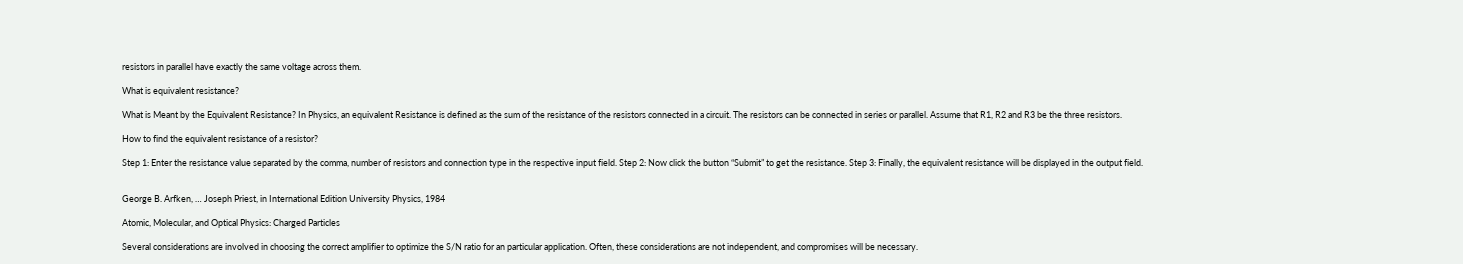resistors in parallel have exactly the same voltage across them.

What is equivalent resistance?

What is Meant by the Equivalent Resistance? In Physics, an equivalent Resistance is defined as the sum of the resistance of the resistors connected in a circuit. The resistors can be connected in series or parallel. Assume that R1, R2 and R3 be the three resistors.

How to find the equivalent resistance of a resistor?

Step 1: Enter the resistance value separated by the comma, number of resistors and connection type in the respective input field. Step 2: Now click the button “Submit” to get the resistance. Step 3: Finally, the equivalent resistance will be displayed in the output field.


George B. Arfken, … Joseph Priest, in International Edition University Physics, 1984

Atomic, Molecular, and Optical Physics: Charged Particles

Several considerations are involved in choosing the correct amplifier to optimize the S/N ratio for an particular application. Often, these considerations are not independent, and compromises will be necessary.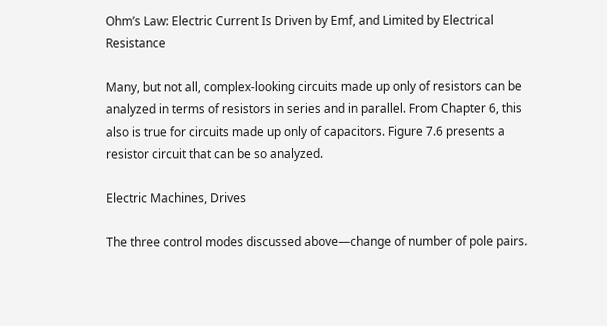Ohm’s Law: Electric Current Is Driven by Emf, and Limited by Electrical Resistance

Many, but not all, complex-looking circuits made up only of resistors can be analyzed in terms of resistors in series and in parallel. From Chapter 6, this also is true for circuits made up only of capacitors. Figure 7.6 presents a resistor circuit that can be so analyzed.

Electric Machines, Drives

The three control modes discussed above—change of number of pole pairs.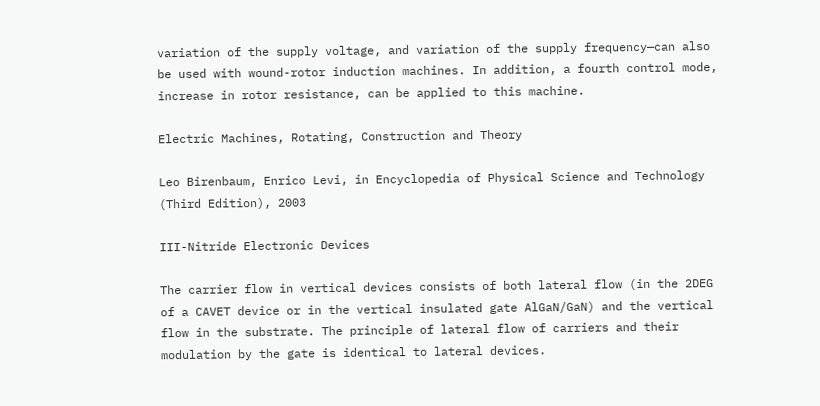variation of the supply voltage, and variation of the supply frequency—can also be used with wound-rotor induction machines. In addition, a fourth control mode, increase in rotor resistance, can be applied to this machine.

Electric Machines, Rotating, Construction and Theory

Leo Birenbaum, Enrico Levi, in Encyclopedia of Physical Science and Technology (Third Edition), 2003

III-Nitride Electronic Devices

The carrier flow in vertical devices consists of both lateral flow (in the 2DEG of a CAVET device or in the vertical insulated gate AlGaN/GaN) and the vertical flow in the substrate. The principle of lateral flow of carriers and their modulation by the gate is identical to lateral devices.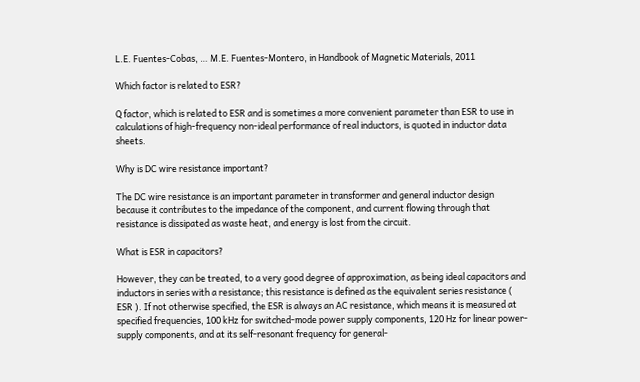L.E. Fuentes-Cobas, … M.E. Fuentes-Montero, in Handbook of Magnetic Materials, 2011

Which factor is related to ESR?

Q factor, which is related to ESR and is sometimes a more convenient parameter than ESR to use in calculations of high-frequency non-ideal performance of real inductors, is quoted in inductor data sheets.

Why is DC wire resistance important?

The DC wire resistance is an important parameter in transformer and general inductor design because it contributes to the impedance of the component, and current flowing through that resistance is dissipated as waste heat, and energy is lost from the circuit.

What is ESR in capacitors?

However, they can be treated, to a very good degree of approximation, as being ideal capacitors and inductors in series with a resistance; this resistance is defined as the equivalent series resistance ( ESR ). If not otherwise specified, the ESR is always an AC resistance, which means it is measured at specified frequencies, 100 kHz for switched-mode power supply components, 120 Hz for linear power-supply components, and at its self-resonant frequency for general-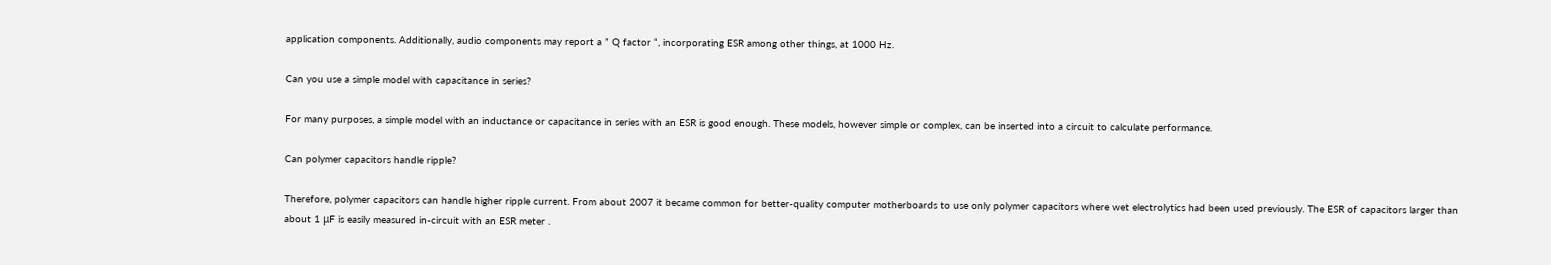application components. Additionally, audio components may report a ” Q factor “, incorporating ESR among other things, at 1000 Hz.

Can you use a simple model with capacitance in series?

For many purposes, a simple model with an inductance or capacitance in series with an ESR is good enough. These models, however simple or complex, can be inserted into a circuit to calculate performance.

Can polymer capacitors handle ripple?

Therefore, polymer capacitors can handle higher ripple current. From about 2007 it became common for better-quality computer motherboards to use only polymer capacitors where wet electrolytics had been used previously. The ESR of capacitors larger than about 1 μF is easily measured in-circuit with an ESR meter .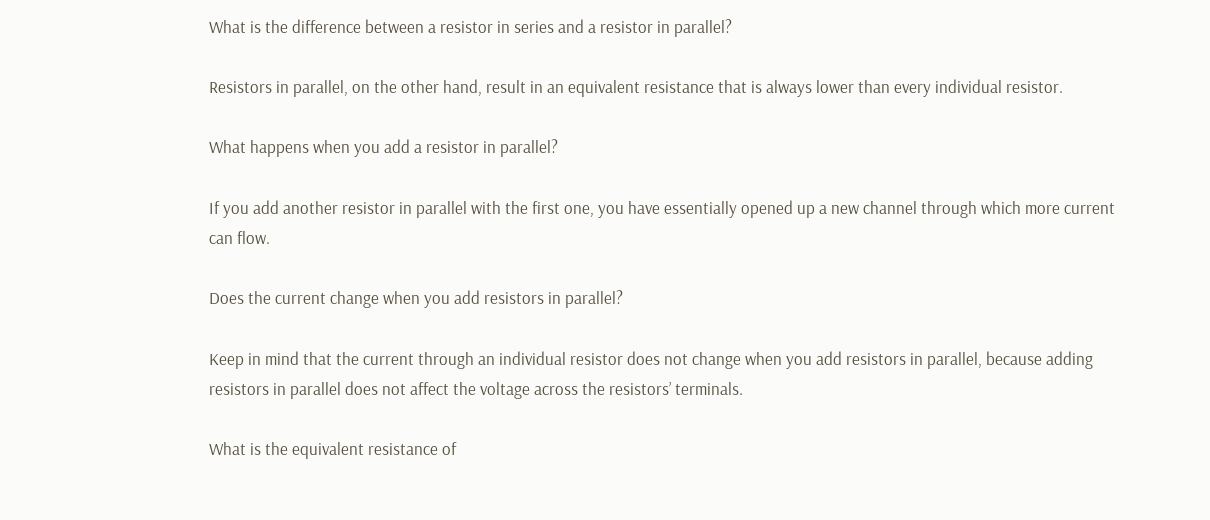What is the difference between a resistor in series and a resistor in parallel?

Resistors in parallel, on the other hand, result in an equivalent resistance that is always lower than every individual resistor.

What happens when you add a resistor in parallel?

If you add another resistor in parallel with the first one, you have essentially opened up a new channel through which more current can flow.

Does the current change when you add resistors in parallel?

Keep in mind that the current through an individual resistor does not change when you add resistors in parallel, because adding resistors in parallel does not affect the voltage across the resistors’ terminals.

What is the equivalent resistance of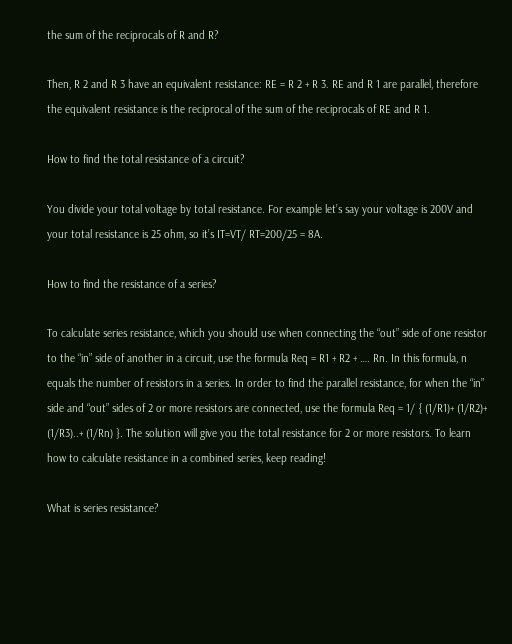the sum of the reciprocals of R and R?

Then, R 2 and R 3 have an equivalent resistance: RE = R 2 + R 3. RE and R 1 are parallel, therefore the equivalent resistance is the reciprocal of the sum of the reciprocals of RE and R 1.

How to find the total resistance of a circuit?

You divide your total voltage by total resistance. For example let’s say your voltage is 200V and your total resistance is 25 ohm, so it’s IT=VT/ RT=200/25 = 8A.

How to find the resistance of a series?

To calculate series resistance, which you should use when connecting the “out” side of one resistor to the “in” side of another in a circuit, use the formula Req = R1 + R2 + …. Rn. In this formula, n equals the number of resistors in a series. In order to find the parallel resistance, for when the “in” side and “out” sides of 2 or more resistors are connected, use the formula Req = 1/ { (1/R1)+ (1/R2)+ (1/R3)..+ (1/Rn) }. The solution will give you the total resistance for 2 or more resistors. To learn how to calculate resistance in a combined series, keep reading!

What is series resistance?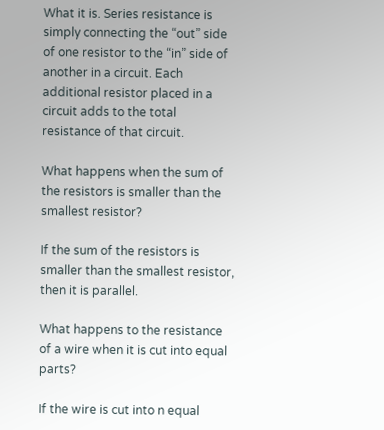What it is. Series resistance is simply connecting the “out” side of one resistor to the “in” side of another in a circuit. Each additional resistor placed in a circuit adds to the total resistance of that circuit.

What happens when the sum of the resistors is smaller than the smallest resistor?

If the sum of the resistors is smaller than the smallest resistor, then it is parallel.

What happens to the resistance of a wire when it is cut into equal parts?

If the wire is cut into n equal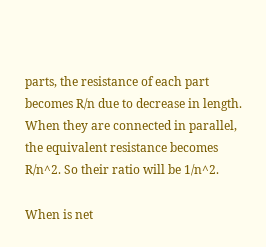parts, the resistance of each part becomes R/n due to decrease in length. When they are connected in parallel, the equivalent resistance becomes R/n^2. So their ratio will be 1/n^2.

When is net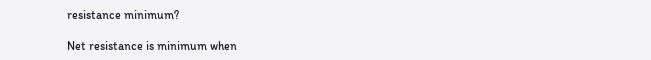resistance minimum?

Net resistance is minimum when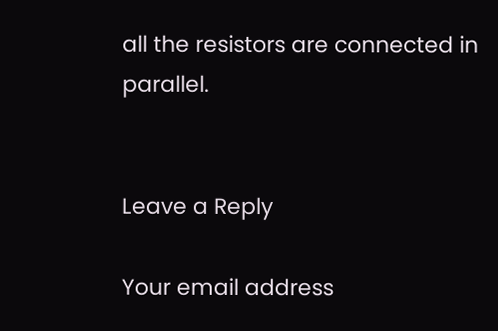all the resistors are connected in parallel.


Leave a Reply

Your email address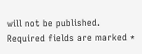will not be published. Required fields are marked *